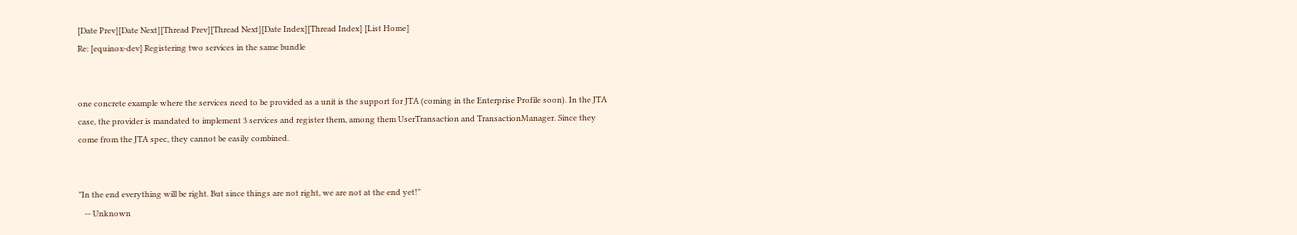[Date Prev][Date Next][Thread Prev][Thread Next][Date Index][Thread Index] [List Home]
Re: [equinox-dev] Registering two services in the same bundle


one concrete example where the services need to be provided as a unit is the support for JTA (coming in the Enterprise Profile soon). In the JTA case, the provider is mandated to implement 3 services and register them, among them UserTransaction and TransactionManager. Since they come from the JTA spec, they cannot be easily combined.


"In the end everything will be right. But since things are not right, we are not at the end yet!"
   -- Unknown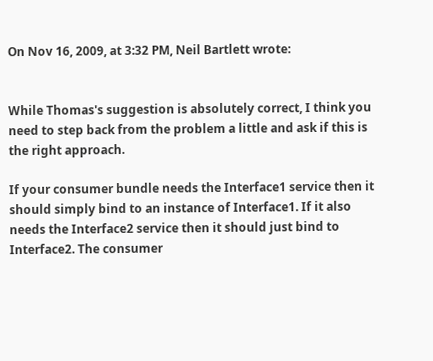On Nov 16, 2009, at 3:32 PM, Neil Bartlett wrote:


While Thomas's suggestion is absolutely correct, I think you need to step back from the problem a little and ask if this is the right approach.

If your consumer bundle needs the Interface1 service then it should simply bind to an instance of Interface1. If it also needs the Interface2 service then it should just bind to Interface2. The consumer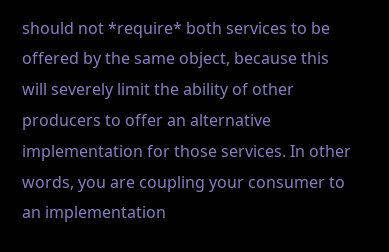should not *require* both services to be offered by the same object, because this will severely limit the ability of other producers to offer an alternative implementation for those services. In other words, you are coupling your consumer to an implementation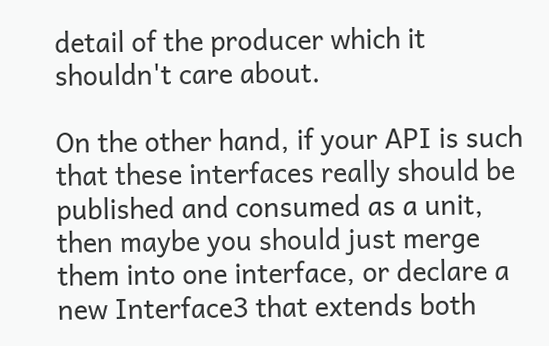detail of the producer which it shouldn't care about.

On the other hand, if your API is such that these interfaces really should be published and consumed as a unit, then maybe you should just merge them into one interface, or declare a new Interface3 that extends both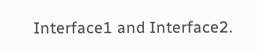Interface1 and Interface2.